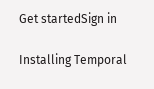Get startedSign in

Installing Temporal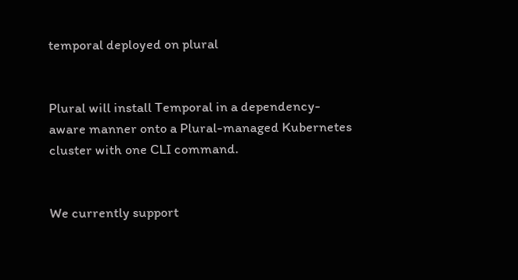temporal deployed on plural


Plural will install Temporal in a dependency-aware manner onto a Plural-managed Kubernetes cluster with one CLI command.


We currently support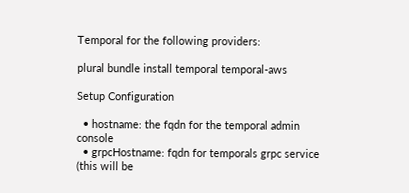Temporal for the following providers:

plural bundle install temporal temporal-aws

Setup Configuration

  • hostname: the fqdn for the temporal admin console
  • grpcHostname: fqdn for temporals grpc service (this will be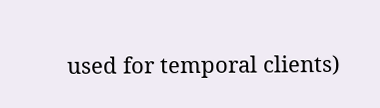used for temporal clients)